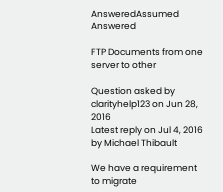AnsweredAssumed Answered

FTP Documents from one server to other

Question asked by clarityhelp123 on Jun 28, 2016
Latest reply on Jul 4, 2016 by Michael Thibault

We have a requirement to migrate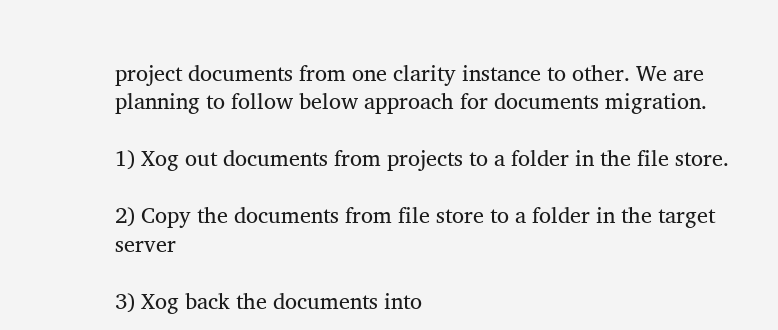project documents from one clarity instance to other. We are planning to follow below approach for documents migration.

1) Xog out documents from projects to a folder in the file store.

2) Copy the documents from file store to a folder in the target server

3) Xog back the documents into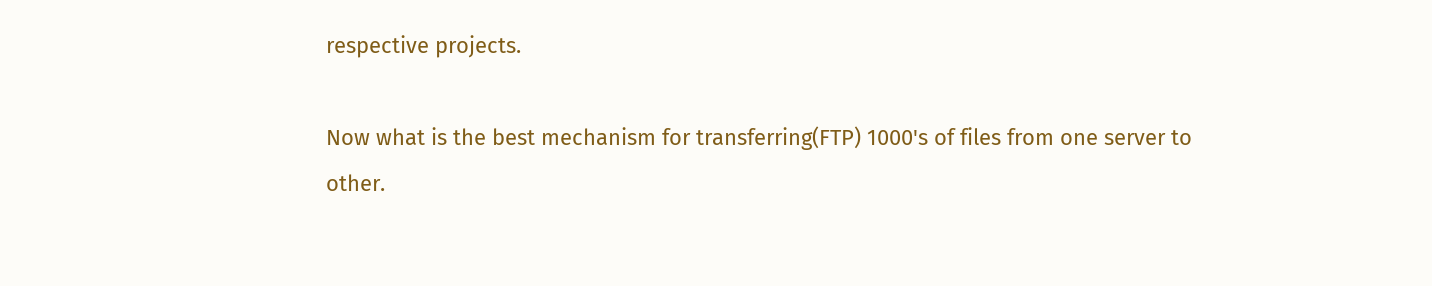respective projects.

Now what is the best mechanism for transferring(FTP) 1000's of files from one server to other.